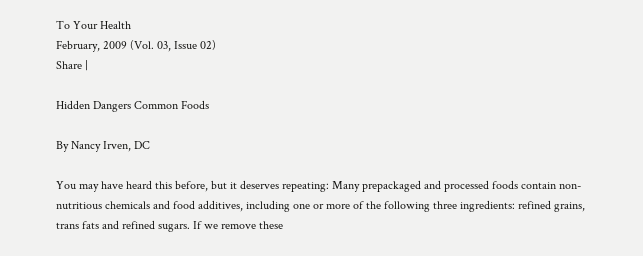To Your Health
February, 2009 (Vol. 03, Issue 02)
Share |

Hidden Dangers Common Foods

By Nancy Irven, DC

You may have heard this before, but it deserves repeating: Many prepackaged and processed foods contain non-nutritious chemicals and food additives, including one or more of the following three ingredients: refined grains, trans fats and refined sugars. If we remove these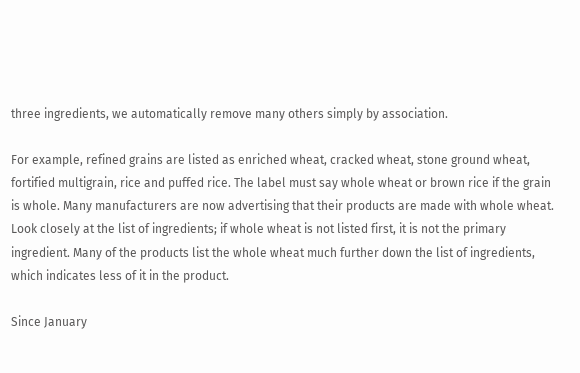three ingredients, we automatically remove many others simply by association.

For example, refined grains are listed as enriched wheat, cracked wheat, stone ground wheat, fortified multigrain, rice and puffed rice. The label must say whole wheat or brown rice if the grain is whole. Many manufacturers are now advertising that their products are made with whole wheat. Look closely at the list of ingredients; if whole wheat is not listed first, it is not the primary ingredient. Many of the products list the whole wheat much further down the list of ingredients, which indicates less of it in the product.

Since January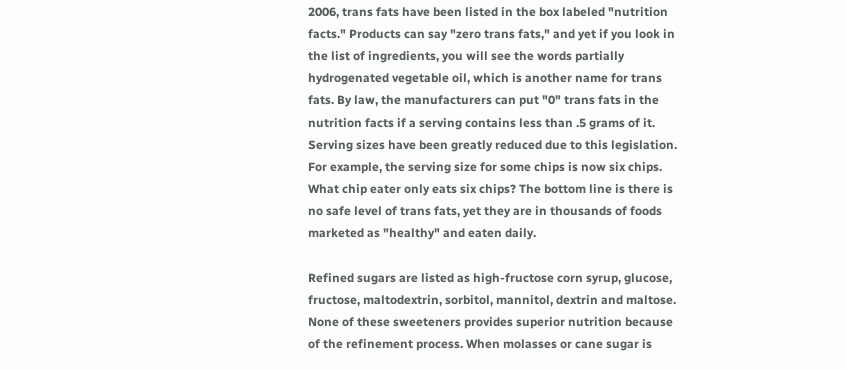2006, trans fats have been listed in the box labeled "nutrition facts." Products can say "zero trans fats," and yet if you look in the list of ingredients, you will see the words partially hydrogenated vegetable oil, which is another name for trans fats. By law, the manufacturers can put "0" trans fats in the nutrition facts if a serving contains less than .5 grams of it. Serving sizes have been greatly reduced due to this legislation. For example, the serving size for some chips is now six chips. What chip eater only eats six chips? The bottom line is there is no safe level of trans fats, yet they are in thousands of foods marketed as "healthy" and eaten daily.

Refined sugars are listed as high-fructose corn syrup, glucose, fructose, maltodextrin, sorbitol, mannitol, dextrin and maltose. None of these sweeteners provides superior nutrition because of the refinement process. When molasses or cane sugar is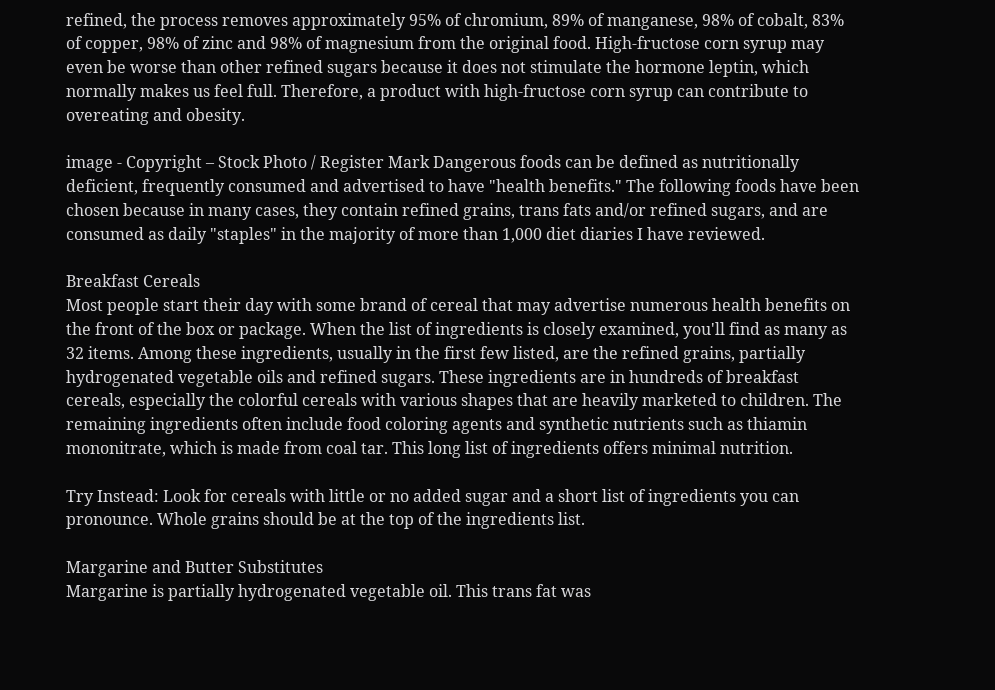refined, the process removes approximately 95% of chromium, 89% of manganese, 98% of cobalt, 83% of copper, 98% of zinc and 98% of magnesium from the original food. High-fructose corn syrup may even be worse than other refined sugars because it does not stimulate the hormone leptin, which normally makes us feel full. Therefore, a product with high-fructose corn syrup can contribute to overeating and obesity.

image - Copyright – Stock Photo / Register Mark Dangerous foods can be defined as nutritionally deficient, frequently consumed and advertised to have "health benefits." The following foods have been chosen because in many cases, they contain refined grains, trans fats and/or refined sugars, and are consumed as daily "staples" in the majority of more than 1,000 diet diaries I have reviewed.

Breakfast Cereals
Most people start their day with some brand of cereal that may advertise numerous health benefits on the front of the box or package. When the list of ingredients is closely examined, you'll find as many as 32 items. Among these ingredients, usually in the first few listed, are the refined grains, partially hydrogenated vegetable oils and refined sugars. These ingredients are in hundreds of breakfast cereals, especially the colorful cereals with various shapes that are heavily marketed to children. The remaining ingredients often include food coloring agents and synthetic nutrients such as thiamin mononitrate, which is made from coal tar. This long list of ingredients offers minimal nutrition.

Try Instead: Look for cereals with little or no added sugar and a short list of ingredients you can pronounce. Whole grains should be at the top of the ingredients list.

Margarine and Butter Substitutes
Margarine is partially hydrogenated vegetable oil. This trans fat was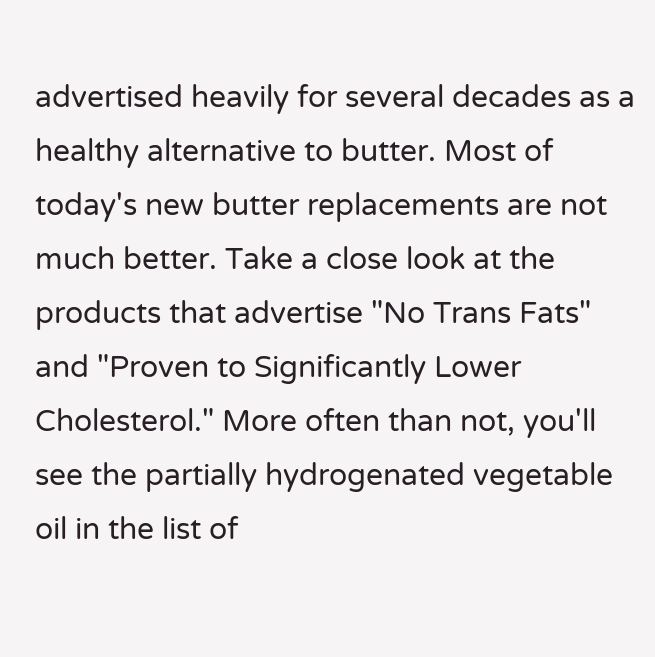advertised heavily for several decades as a healthy alternative to butter. Most of today's new butter replacements are not much better. Take a close look at the products that advertise "No Trans Fats" and "Proven to Significantly Lower Cholesterol." More often than not, you'll see the partially hydrogenated vegetable oil in the list of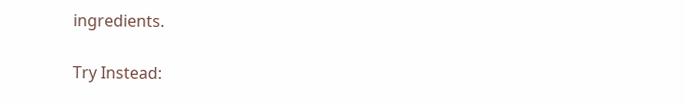ingredients.

Try Instead: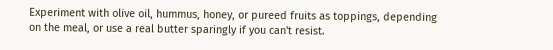Experiment with olive oil, hummus, honey, or pureed fruits as toppings, depending on the meal, or use a real butter sparingly if you can't resist.